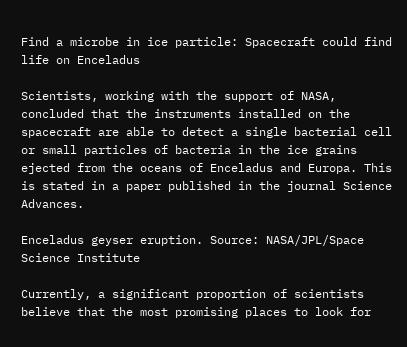Find a microbe in ice particle: Spacecraft could find life on Enceladus

Scientists, working with the support of NASA, concluded that the instruments installed on the spacecraft are able to detect a single bacterial cell or small particles of bacteria in the ice grains ejected from the oceans of Enceladus and Europa. This is stated in a paper published in the journal Science Advances.

Enceladus geyser eruption. Source: NASA/JPL/Space Science Institute

Currently, a significant proportion of scientists believe that the most promising places to look for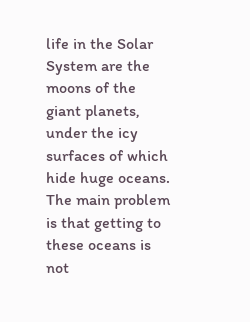life in the Solar System are the moons of the giant planets, under the icy surfaces of which hide huge oceans. The main problem is that getting to these oceans is not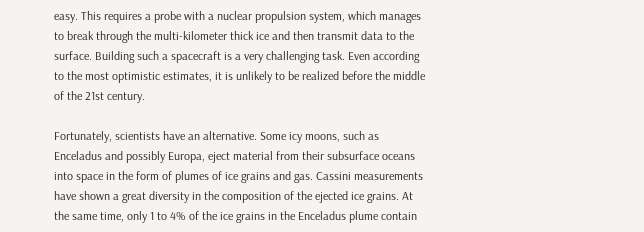easy. This requires a probe with a nuclear propulsion system, which manages to break through the multi-kilometer thick ice and then transmit data to the surface. Building such a spacecraft is a very challenging task. Even according to the most optimistic estimates, it is unlikely to be realized before the middle of the 21st century.

Fortunately, scientists have an alternative. Some icy moons, such as Enceladus and possibly Europa, eject material from their subsurface oceans into space in the form of plumes of ice grains and gas. Cassini measurements have shown a great diversity in the composition of the ejected ice grains. At the same time, only 1 to 4% of the ice grains in the Enceladus plume contain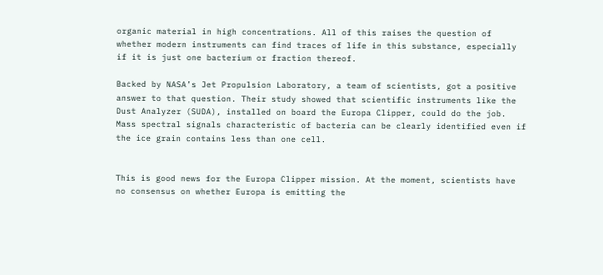organic material in high concentrations. All of this raises the question of whether modern instruments can find traces of life in this substance, especially if it is just one bacterium or fraction thereof.

Backed by NASA’s Jet Propulsion Laboratory, a team of scientists, got a positive answer to that question. Their study showed that scientific instruments like the Dust Analyzer (SUDA), installed on board the Europa Clipper, could do the job. Mass spectral signals characteristic of bacteria can be clearly identified even if the ice grain contains less than one cell.


This is good news for the Europa Clipper mission. At the moment, scientists have no consensus on whether Europa is emitting the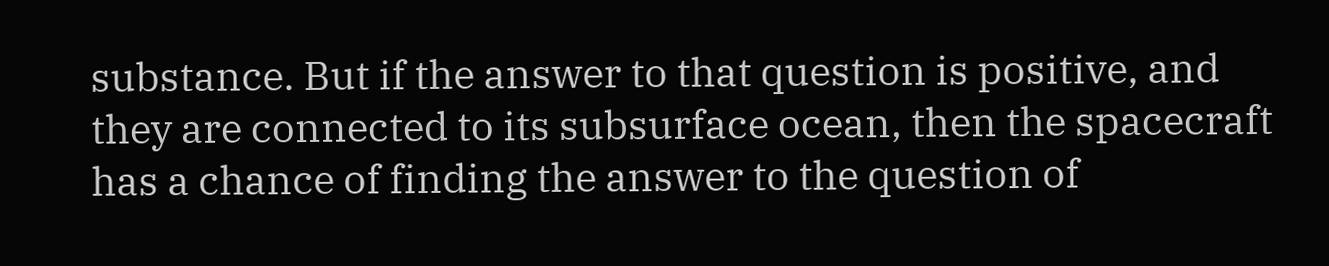substance. But if the answer to that question is positive, and they are connected to its subsurface ocean, then the spacecraft has a chance of finding the answer to the question of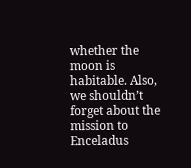whether the moon is habitable. Also, we shouldn’t forget about the mission to Enceladus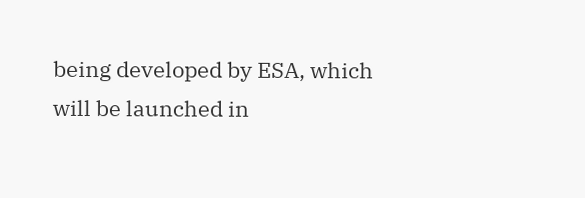being developed by ESA, which will be launched in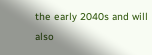the early 2040s and will also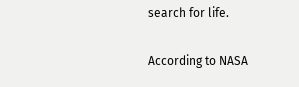search for life.

According to NASA